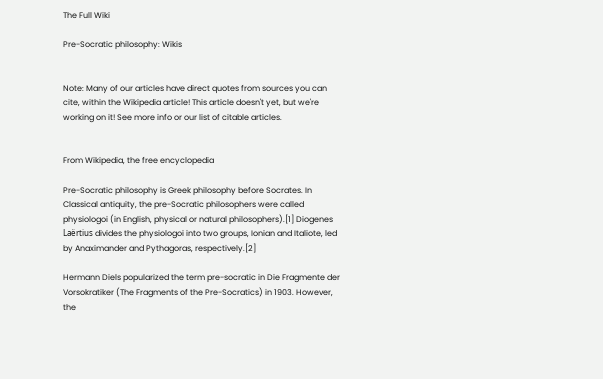The Full Wiki

Pre-Socratic philosophy: Wikis


Note: Many of our articles have direct quotes from sources you can cite, within the Wikipedia article! This article doesn't yet, but we're working on it! See more info or our list of citable articles.


From Wikipedia, the free encyclopedia

Pre-Socratic philosophy is Greek philosophy before Socrates. In Classical antiquity, the pre-Socratic philosophers were called physiologoi (in English, physical or natural philosophers).[1] Diogenes Laërtius divides the physiologoi into two groups, Ionian and Italiote, led by Anaximander and Pythagoras, respectively.[2]

Hermann Diels popularized the term pre-socratic in Die Fragmente der Vorsokratiker (The Fragments of the Pre-Socratics) in 1903. However, the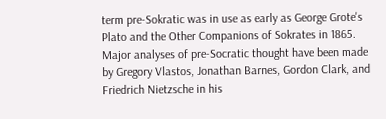term pre-Sokratic was in use as early as George Grote's Plato and the Other Companions of Sokrates in 1865. Major analyses of pre-Socratic thought have been made by Gregory Vlastos, Jonathan Barnes, Gordon Clark, and Friedrich Nietzsche in his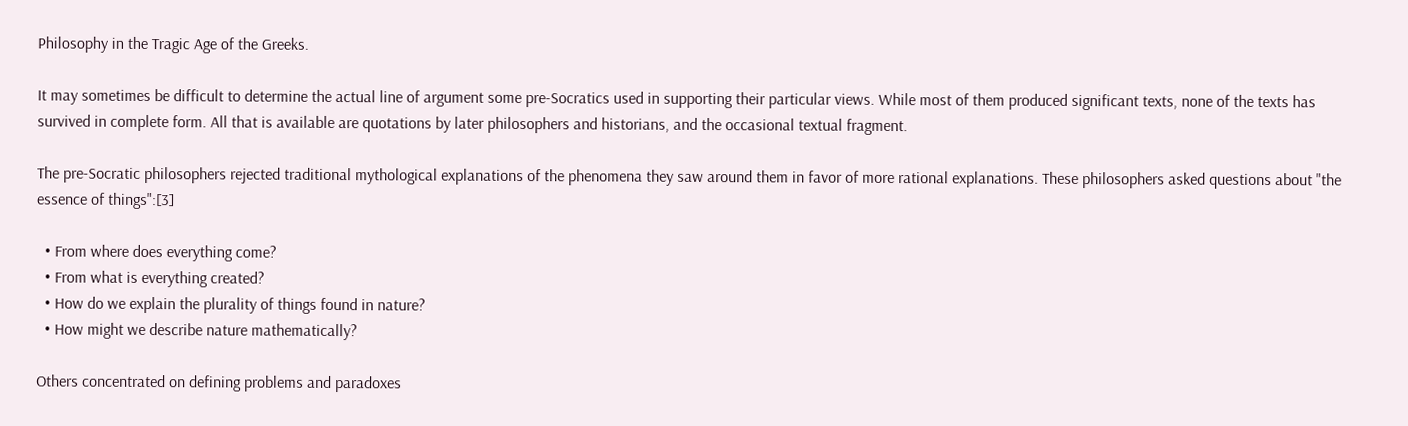Philosophy in the Tragic Age of the Greeks.

It may sometimes be difficult to determine the actual line of argument some pre-Socratics used in supporting their particular views. While most of them produced significant texts, none of the texts has survived in complete form. All that is available are quotations by later philosophers and historians, and the occasional textual fragment.

The pre-Socratic philosophers rejected traditional mythological explanations of the phenomena they saw around them in favor of more rational explanations. These philosophers asked questions about "the essence of things":[3]

  • From where does everything come?
  • From what is everything created?
  • How do we explain the plurality of things found in nature?
  • How might we describe nature mathematically?

Others concentrated on defining problems and paradoxes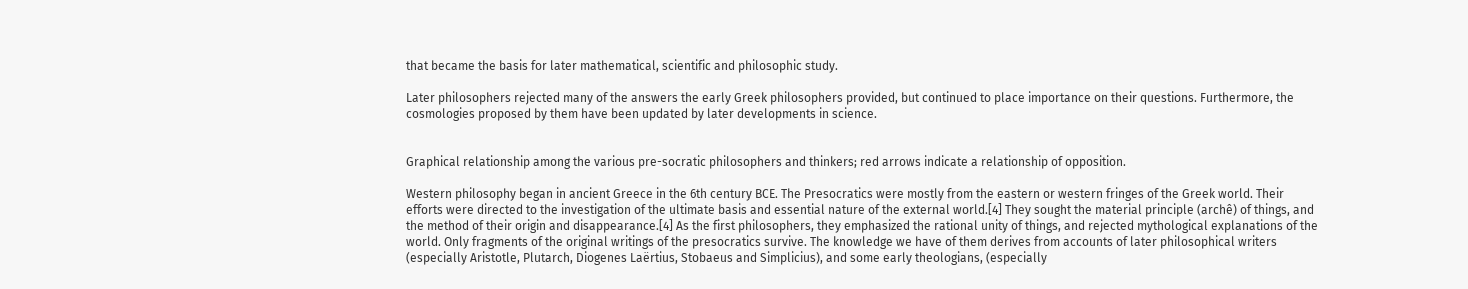that became the basis for later mathematical, scientific and philosophic study.

Later philosophers rejected many of the answers the early Greek philosophers provided, but continued to place importance on their questions. Furthermore, the cosmologies proposed by them have been updated by later developments in science.


Graphical relationship among the various pre-socratic philosophers and thinkers; red arrows indicate a relationship of opposition.

Western philosophy began in ancient Greece in the 6th century BCE. The Presocratics were mostly from the eastern or western fringes of the Greek world. Their efforts were directed to the investigation of the ultimate basis and essential nature of the external world.[4] They sought the material principle (archê) of things, and the method of their origin and disappearance.[4] As the first philosophers, they emphasized the rational unity of things, and rejected mythological explanations of the world. Only fragments of the original writings of the presocratics survive. The knowledge we have of them derives from accounts of later philosophical writers (especially Aristotle, Plutarch, Diogenes Laërtius, Stobaeus and Simplicius), and some early theologians, (especially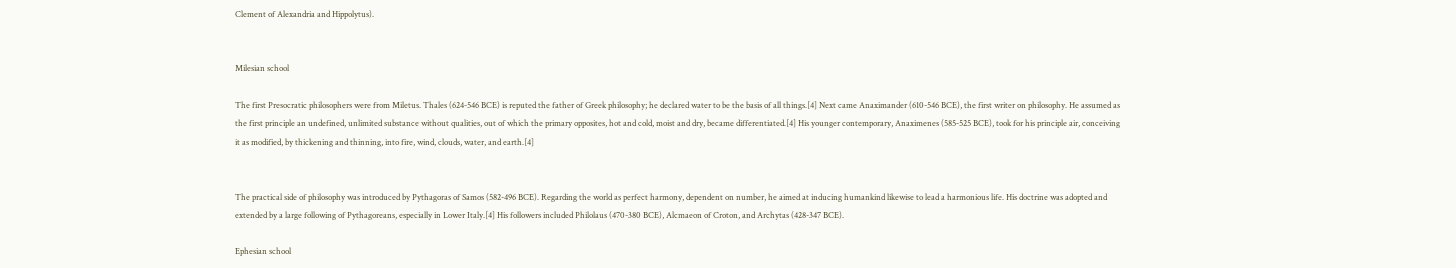Clement of Alexandria and Hippolytus).


Milesian school

The first Presocratic philosophers were from Miletus. Thales (624-546 BCE) is reputed the father of Greek philosophy; he declared water to be the basis of all things.[4] Next came Anaximander (610-546 BCE), the first writer on philosophy. He assumed as the first principle an undefined, unlimited substance without qualities, out of which the primary opposites, hot and cold, moist and dry, became differentiated.[4] His younger contemporary, Anaximenes (585-525 BCE), took for his principle air, conceiving it as modified, by thickening and thinning, into fire, wind, clouds, water, and earth.[4]


The practical side of philosophy was introduced by Pythagoras of Samos (582-496 BCE). Regarding the world as perfect harmony, dependent on number, he aimed at inducing humankind likewise to lead a harmonious life. His doctrine was adopted and extended by a large following of Pythagoreans, especially in Lower Italy.[4] His followers included Philolaus (470-380 BCE), Alcmaeon of Croton, and Archytas (428-347 BCE).

Ephesian school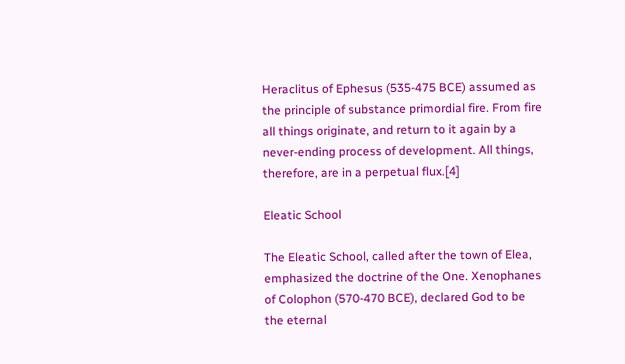Heraclitus of Ephesus (535-475 BCE) assumed as the principle of substance primordial fire. From fire all things originate, and return to it again by a never-ending process of development. All things, therefore, are in a perpetual flux.[4]

Eleatic School

The Eleatic School, called after the town of Elea, emphasized the doctrine of the One. Xenophanes of Colophon (570-470 BCE), declared God to be the eternal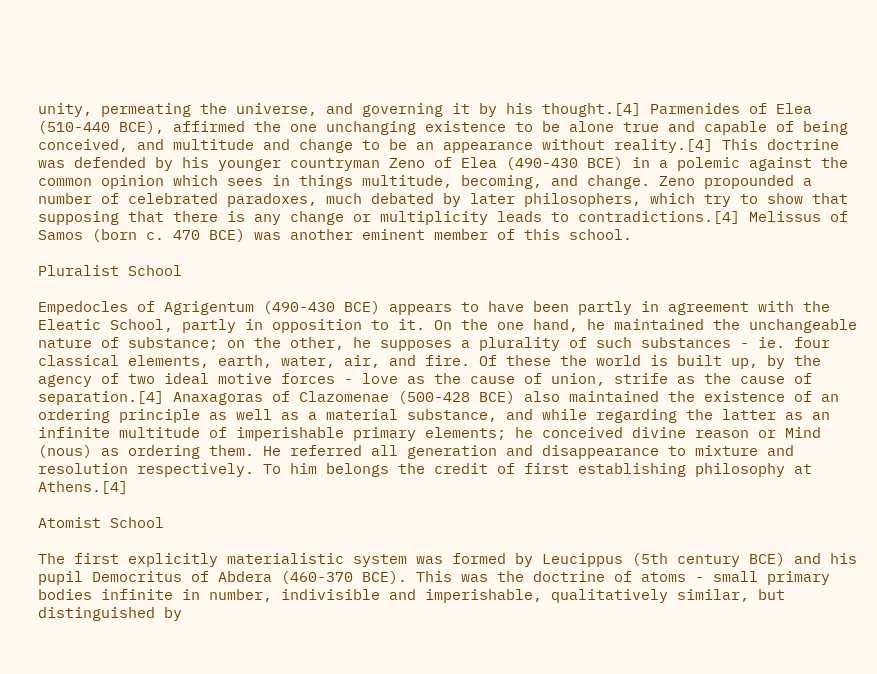unity, permeating the universe, and governing it by his thought.[4] Parmenides of Elea (510-440 BCE), affirmed the one unchanging existence to be alone true and capable of being conceived, and multitude and change to be an appearance without reality.[4] This doctrine was defended by his younger countryman Zeno of Elea (490-430 BCE) in a polemic against the common opinion which sees in things multitude, becoming, and change. Zeno propounded a number of celebrated paradoxes, much debated by later philosophers, which try to show that supposing that there is any change or multiplicity leads to contradictions.[4] Melissus of Samos (born c. 470 BCE) was another eminent member of this school.

Pluralist School

Empedocles of Agrigentum (490-430 BCE) appears to have been partly in agreement with the Eleatic School, partly in opposition to it. On the one hand, he maintained the unchangeable nature of substance; on the other, he supposes a plurality of such substances - ie. four classical elements, earth, water, air, and fire. Of these the world is built up, by the agency of two ideal motive forces - love as the cause of union, strife as the cause of separation.[4] Anaxagoras of Clazomenae (500-428 BCE) also maintained the existence of an ordering principle as well as a material substance, and while regarding the latter as an infinite multitude of imperishable primary elements; he conceived divine reason or Mind (nous) as ordering them. He referred all generation and disappearance to mixture and resolution respectively. To him belongs the credit of first establishing philosophy at Athens.[4]

Atomist School

The first explicitly materialistic system was formed by Leucippus (5th century BCE) and his pupil Democritus of Abdera (460-370 BCE). This was the doctrine of atoms - small primary bodies infinite in number, indivisible and imperishable, qualitatively similar, but distinguished by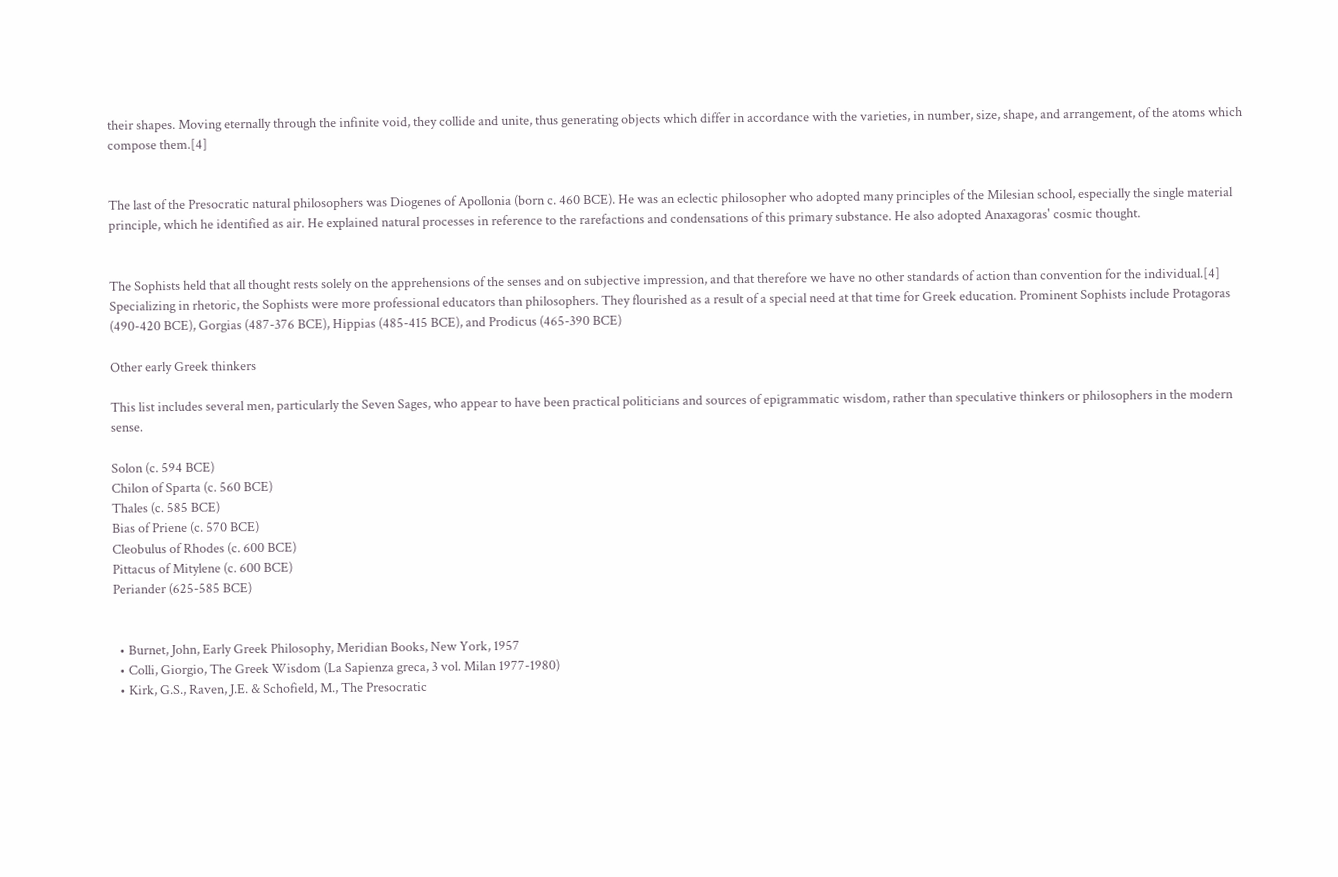their shapes. Moving eternally through the infinite void, they collide and unite, thus generating objects which differ in accordance with the varieties, in number, size, shape, and arrangement, of the atoms which compose them.[4]


The last of the Presocratic natural philosophers was Diogenes of Apollonia (born c. 460 BCE). He was an eclectic philosopher who adopted many principles of the Milesian school, especially the single material principle, which he identified as air. He explained natural processes in reference to the rarefactions and condensations of this primary substance. He also adopted Anaxagoras' cosmic thought.


The Sophists held that all thought rests solely on the apprehensions of the senses and on subjective impression, and that therefore we have no other standards of action than convention for the individual.[4] Specializing in rhetoric, the Sophists were more professional educators than philosophers. They flourished as a result of a special need at that time for Greek education. Prominent Sophists include Protagoras (490-420 BCE), Gorgias (487-376 BCE), Hippias (485-415 BCE), and Prodicus (465-390 BCE)

Other early Greek thinkers

This list includes several men, particularly the Seven Sages, who appear to have been practical politicians and sources of epigrammatic wisdom, rather than speculative thinkers or philosophers in the modern sense.

Solon (c. 594 BCE)
Chilon of Sparta (c. 560 BCE)
Thales (c. 585 BCE)
Bias of Priene (c. 570 BCE)
Cleobulus of Rhodes (c. 600 BCE)
Pittacus of Mitylene (c. 600 BCE)
Periander (625-585 BCE)


  • Burnet, John, Early Greek Philosophy, Meridian Books, New York, 1957
  • Colli, Giorgio, The Greek Wisdom (La Sapienza greca, 3 vol. Milan 1977-1980)
  • Kirk, G.S., Raven, J.E. & Schofield, M., The Presocratic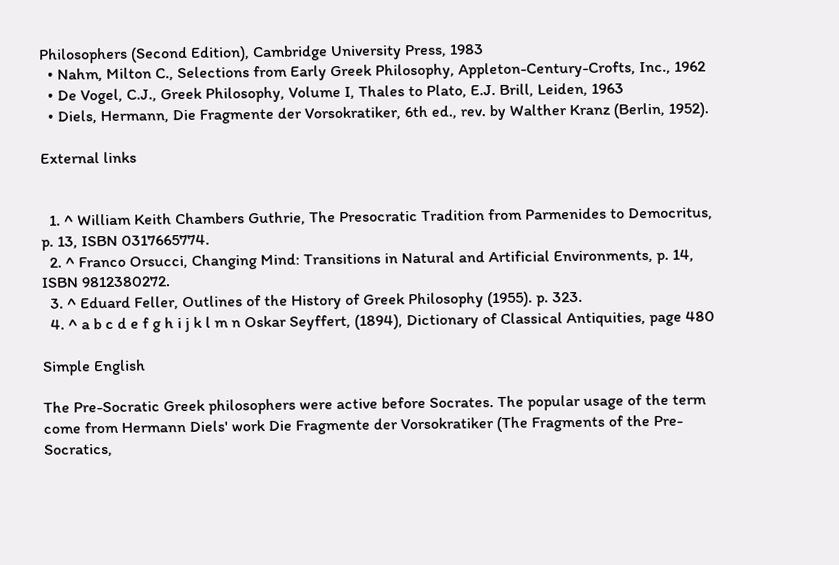Philosophers (Second Edition), Cambridge University Press, 1983
  • Nahm, Milton C., Selections from Early Greek Philosophy, Appleton-Century-Crofts, Inc., 1962
  • De Vogel, C.J., Greek Philosophy, Volume I, Thales to Plato, E.J. Brill, Leiden, 1963
  • Diels, Hermann, Die Fragmente der Vorsokratiker, 6th ed., rev. by Walther Kranz (Berlin, 1952).

External links


  1. ^ William Keith Chambers Guthrie, The Presocratic Tradition from Parmenides to Democritus, p. 13, ISBN 0317665774.
  2. ^ Franco Orsucci, Changing Mind: Transitions in Natural and Artificial Environments, p. 14, ISBN 9812380272.
  3. ^ Eduard Feller, Outlines of the History of Greek Philosophy (1955). p. 323.
  4. ^ a b c d e f g h i j k l m n Oskar Seyffert, (1894), Dictionary of Classical Antiquities, page 480

Simple English

The Pre-Socratic Greek philosophers were active before Socrates. The popular usage of the term come from Hermann Diels' work Die Fragmente der Vorsokratiker (The Fragments of the Pre-Socratics,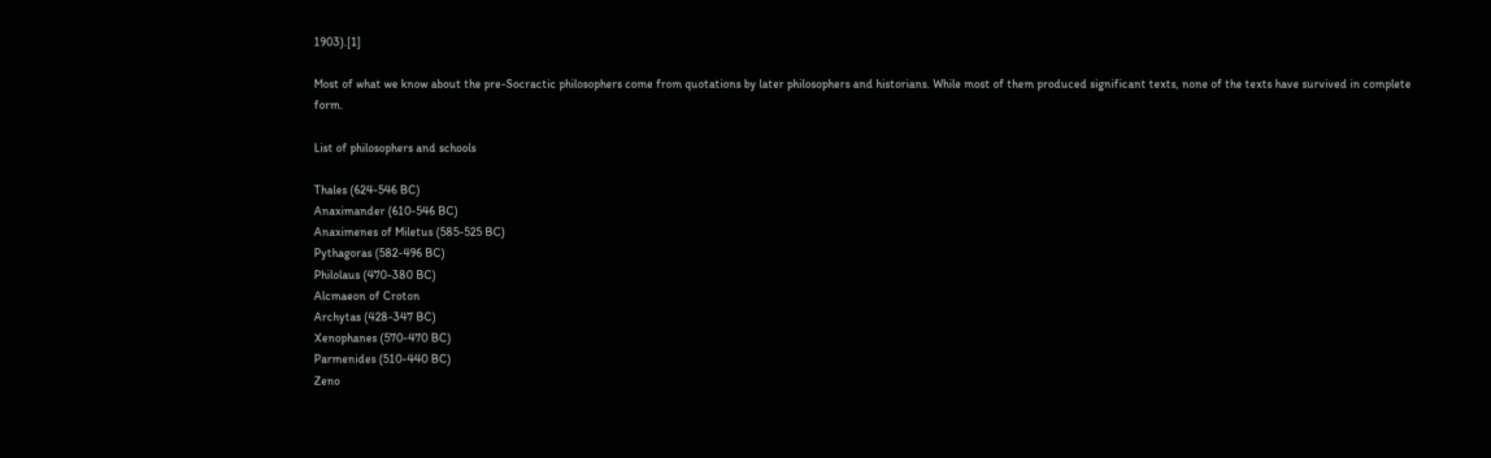1903).[1]

Most of what we know about the pre-Socractic philosophers come from quotations by later philosophers and historians. While most of them produced significant texts, none of the texts have survived in complete form.

List of philosophers and schools

Thales (624-546 BC)
Anaximander (610-546 BC)
Anaximenes of Miletus (585-525 BC)
Pythagoras (582-496 BC)
Philolaus (470-380 BC)
Alcmaeon of Croton
Archytas (428-347 BC)
Xenophanes (570-470 BC)
Parmenides (510-440 BC)
Zeno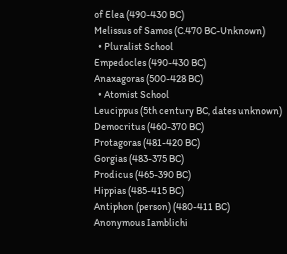of Elea (490-430 BC)
Melissus of Samos (C.470 BC-Unknown)
  • Pluralist School
Empedocles (490-430 BC)
Anaxagoras (500-428 BC)
  • Atomist School
Leucippus (5th century BC, dates unknown)
Democritus (460-370 BC)
Protagoras (481-420 BC)
Gorgias (483-375 BC)
Prodicus (465-390 BC)
Hippias (485-415 BC)
Antiphon (person) (480-411 BC)
Anonymous Iamblichi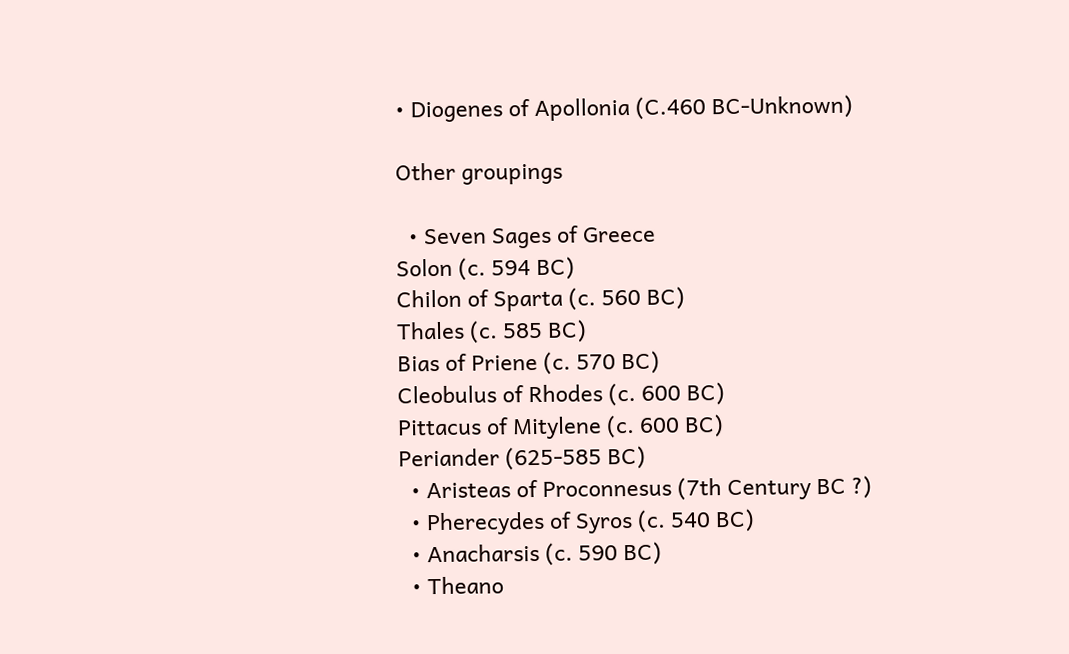• Diogenes of Apollonia (C.460 BC-Unknown)

Other groupings

  • Seven Sages of Greece
Solon (c. 594 BC)
Chilon of Sparta (c. 560 BC)
Thales (c. 585 BC)
Bias of Priene (c. 570 BC)
Cleobulus of Rhodes (c. 600 BC)
Pittacus of Mitylene (c. 600 BC)
Periander (625-585 BC)
  • Aristeas of Proconnesus (7th Century BC ?)
  • Pherecydes of Syros (c. 540 BC)
  • Anacharsis (c. 590 BC)
  • Theano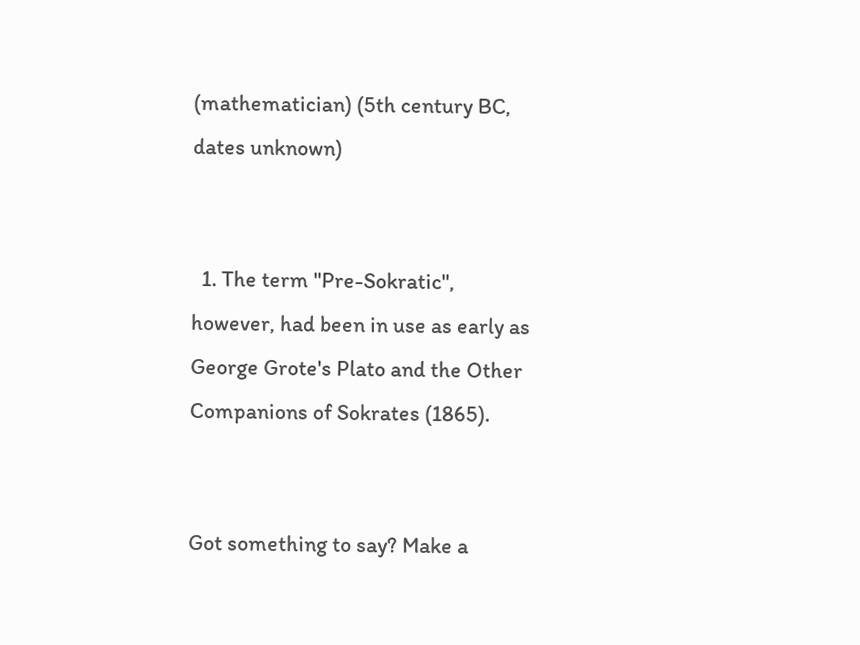(mathematician) (5th century BC, dates unknown)


  1. The term "Pre-Sokratic", however, had been in use as early as George Grote's Plato and the Other Companions of Sokrates (1865).


Got something to say? Make a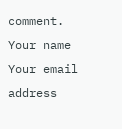comment.
Your name
Your email address